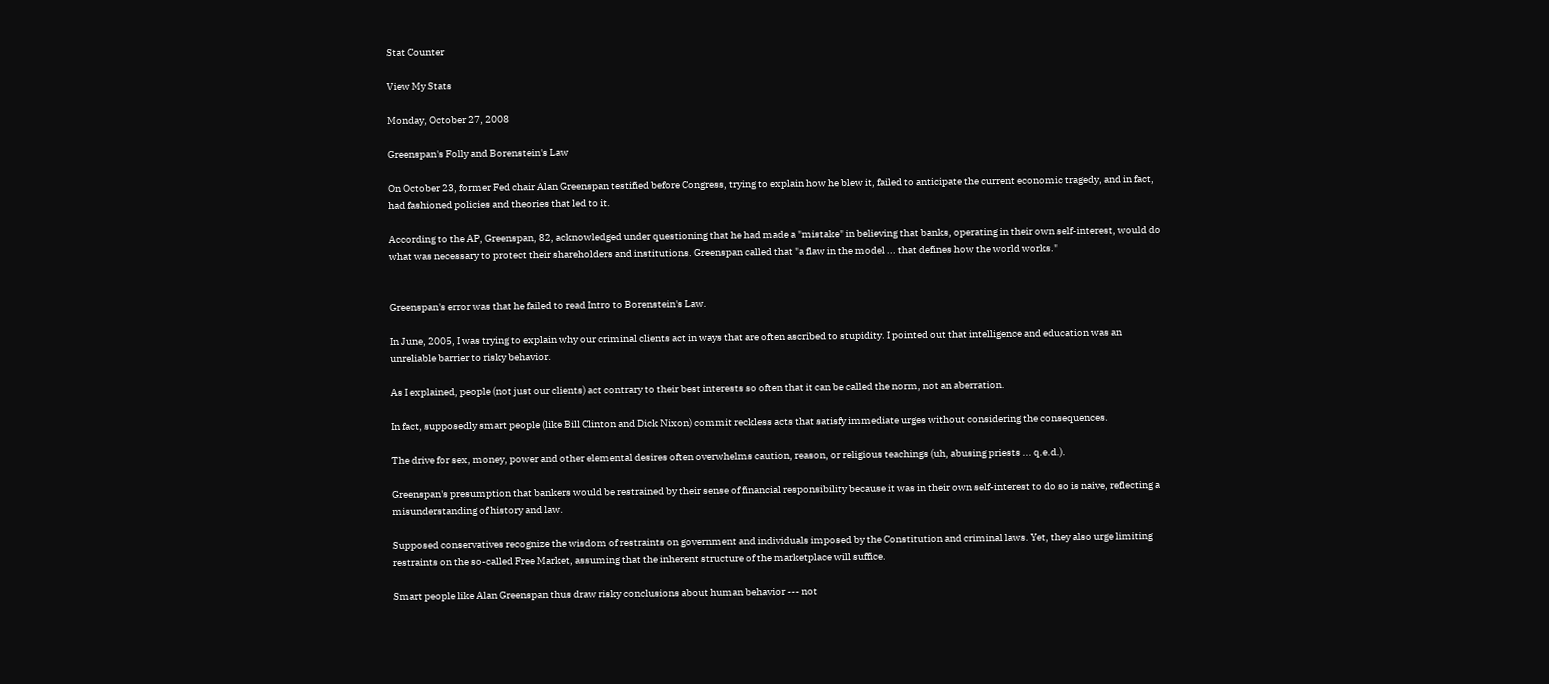Stat Counter

View My Stats

Monday, October 27, 2008

Greenspan's Folly and Borenstein's Law

On October 23, former Fed chair Alan Greenspan testified before Congress, trying to explain how he blew it, failed to anticipate the current economic tragedy, and in fact, had fashioned policies and theories that led to it.

According to the AP, Greenspan, 82, acknowledged under questioning that he had made a "mistake" in believing that banks, operating in their own self-interest, would do what was necessary to protect their shareholders and institutions. Greenspan called that "a flaw in the model ... that defines how the world works."


Greenspan's error was that he failed to read Intro to Borenstein's Law.

In June, 2005, I was trying to explain why our criminal clients act in ways that are often ascribed to stupidity. I pointed out that intelligence and education was an unreliable barrier to risky behavior.

As I explained, people (not just our clients) act contrary to their best interests so often that it can be called the norm, not an aberration.

In fact, supposedly smart people (like Bill Clinton and Dick Nixon) commit reckless acts that satisfy immediate urges without considering the consequences.

The drive for sex, money, power and other elemental desires often overwhelms caution, reason, or religious teachings (uh, abusing priests ... q.e.d.).

Greenspan's presumption that bankers would be restrained by their sense of financial responsibility because it was in their own self-interest to do so is naive, reflecting a misunderstanding of history and law.

Supposed conservatives recognize the wisdom of restraints on government and individuals imposed by the Constitution and criminal laws. Yet, they also urge limiting restraints on the so-called Free Market, assuming that the inherent structure of the marketplace will suffice.

Smart people like Alan Greenspan thus draw risky conclusions about human behavior --- not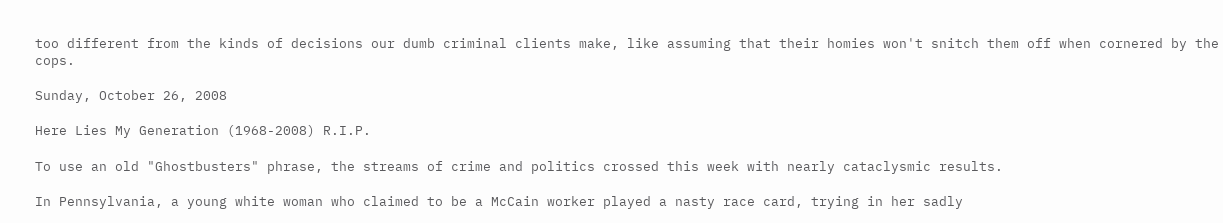too different from the kinds of decisions our dumb criminal clients make, like assuming that their homies won't snitch them off when cornered by the cops.

Sunday, October 26, 2008

Here Lies My Generation (1968-2008) R.I.P.

To use an old "Ghostbusters" phrase, the streams of crime and politics crossed this week with nearly cataclysmic results.

In Pennsylvania, a young white woman who claimed to be a McCain worker played a nasty race card, trying in her sadly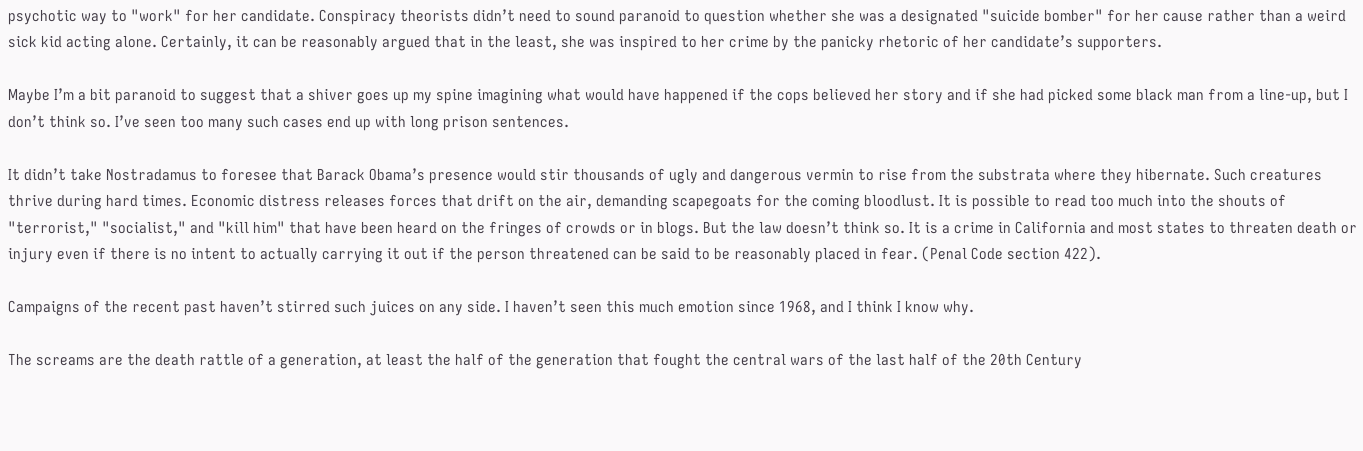psychotic way to "work" for her candidate. Conspiracy theorists didn’t need to sound paranoid to question whether she was a designated "suicide bomber" for her cause rather than a weird sick kid acting alone. Certainly, it can be reasonably argued that in the least, she was inspired to her crime by the panicky rhetoric of her candidate’s supporters.

Maybe I’m a bit paranoid to suggest that a shiver goes up my spine imagining what would have happened if the cops believed her story and if she had picked some black man from a line-up, but I don’t think so. I’ve seen too many such cases end up with long prison sentences.

It didn’t take Nostradamus to foresee that Barack Obama’s presence would stir thousands of ugly and dangerous vermin to rise from the substrata where they hibernate. Such creatures thrive during hard times. Economic distress releases forces that drift on the air, demanding scapegoats for the coming bloodlust. It is possible to read too much into the shouts of "terrorist," "socialist," and "kill him" that have been heard on the fringes of crowds or in blogs. But the law doesn’t think so. It is a crime in California and most states to threaten death or injury even if there is no intent to actually carrying it out if the person threatened can be said to be reasonably placed in fear. (Penal Code section 422).

Campaigns of the recent past haven’t stirred such juices on any side. I haven’t seen this much emotion since 1968, and I think I know why.

The screams are the death rattle of a generation, at least the half of the generation that fought the central wars of the last half of the 20th Century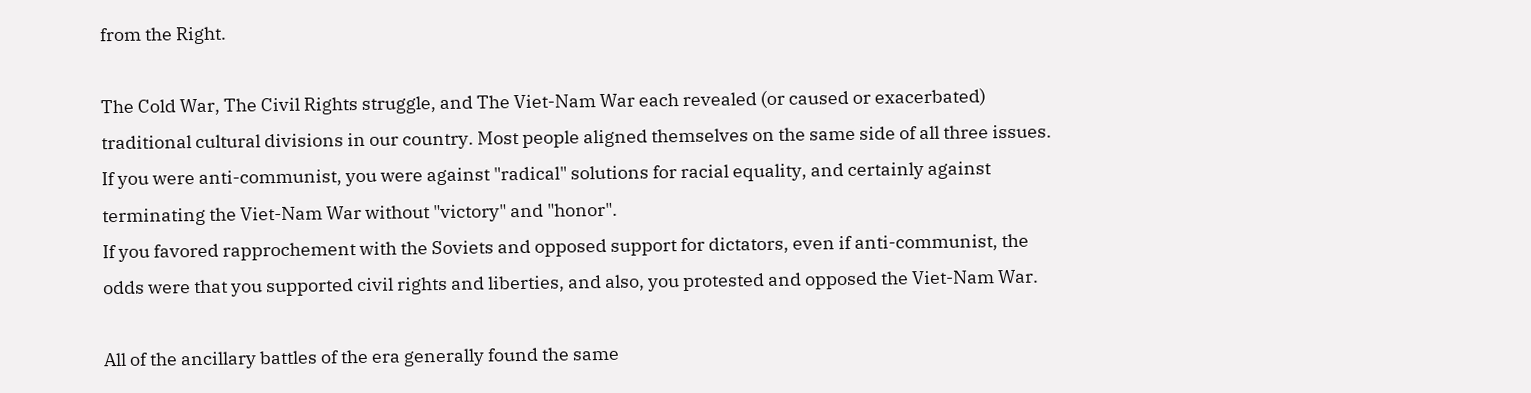from the Right.

The Cold War, The Civil Rights struggle, and The Viet-Nam War each revealed (or caused or exacerbated) traditional cultural divisions in our country. Most people aligned themselves on the same side of all three issues. If you were anti-communist, you were against "radical" solutions for racial equality, and certainly against terminating the Viet-Nam War without "victory" and "honor".
If you favored rapprochement with the Soviets and opposed support for dictators, even if anti-communist, the odds were that you supported civil rights and liberties, and also, you protested and opposed the Viet-Nam War.

All of the ancillary battles of the era generally found the same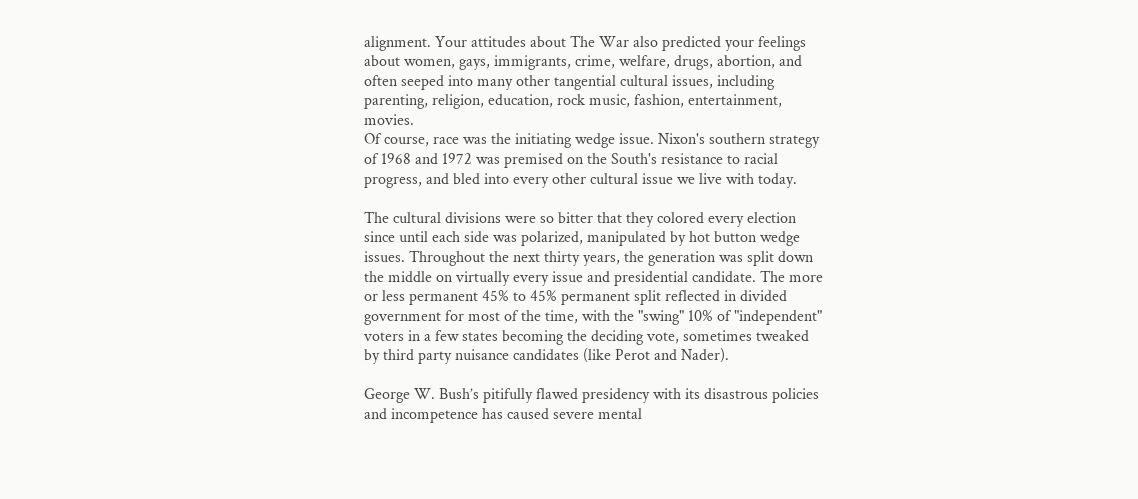alignment. Your attitudes about The War also predicted your feelings about women, gays, immigrants, crime, welfare, drugs, abortion, and often seeped into many other tangential cultural issues, including parenting, religion, education, rock music, fashion, entertainment, movies.
Of course, race was the initiating wedge issue. Nixon's southern strategy of 1968 and 1972 was premised on the South's resistance to racial progress, and bled into every other cultural issue we live with today.

The cultural divisions were so bitter that they colored every election since until each side was polarized, manipulated by hot button wedge issues. Throughout the next thirty years, the generation was split down the middle on virtually every issue and presidential candidate. The more or less permanent 45% to 45% permanent split reflected in divided government for most of the time, with the "swing" 10% of "independent" voters in a few states becoming the deciding vote, sometimes tweaked by third party nuisance candidates (like Perot and Nader).

George W. Bush’s pitifully flawed presidency with its disastrous policies and incompetence has caused severe mental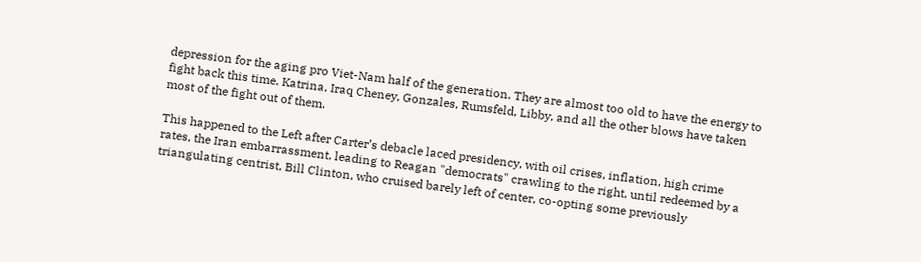depression for the aging pro Viet-Nam half of the generation. They are almost too old to have the energy to fight back this time. Katrina, Iraq Cheney, Gonzales, Rumsfeld, Libby, and all the other blows have taken most of the fight out of them.

This happened to the Left after Carter’s debacle laced presidency, with oil crises, inflation, high crime rates, the Iran embarrassment, leading to Reagan "democrats" crawling to the right, until redeemed by a triangulating centrist, Bill Clinton, who cruised barely left of center, co-opting some previously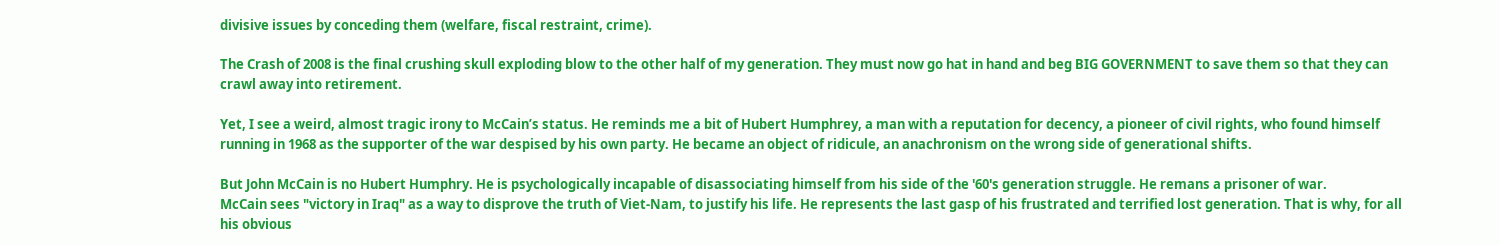divisive issues by conceding them (welfare, fiscal restraint, crime).

The Crash of 2008 is the final crushing skull exploding blow to the other half of my generation. They must now go hat in hand and beg BIG GOVERNMENT to save them so that they can crawl away into retirement.

Yet, I see a weird, almost tragic irony to McCain’s status. He reminds me a bit of Hubert Humphrey, a man with a reputation for decency, a pioneer of civil rights, who found himself running in 1968 as the supporter of the war despised by his own party. He became an object of ridicule, an anachronism on the wrong side of generational shifts.

But John McCain is no Hubert Humphry. He is psychologically incapable of disassociating himself from his side of the '60's generation struggle. He remans a prisoner of war.
McCain sees "victory in Iraq" as a way to disprove the truth of Viet-Nam, to justify his life. He represents the last gasp of his frustrated and terrified lost generation. That is why, for all his obvious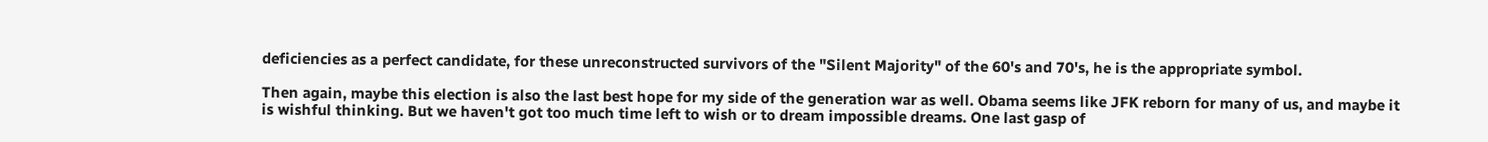deficiencies as a perfect candidate, for these unreconstructed survivors of the "Silent Majority" of the 60's and 70's, he is the appropriate symbol.

Then again, maybe this election is also the last best hope for my side of the generation war as well. Obama seems like JFK reborn for many of us, and maybe it is wishful thinking. But we haven't got too much time left to wish or to dream impossible dreams. One last gasp of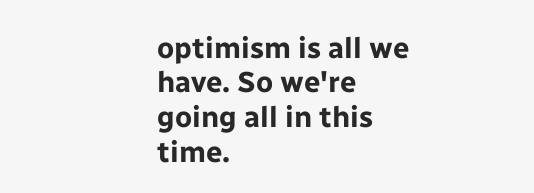optimism is all we have. So we're going all in this time.